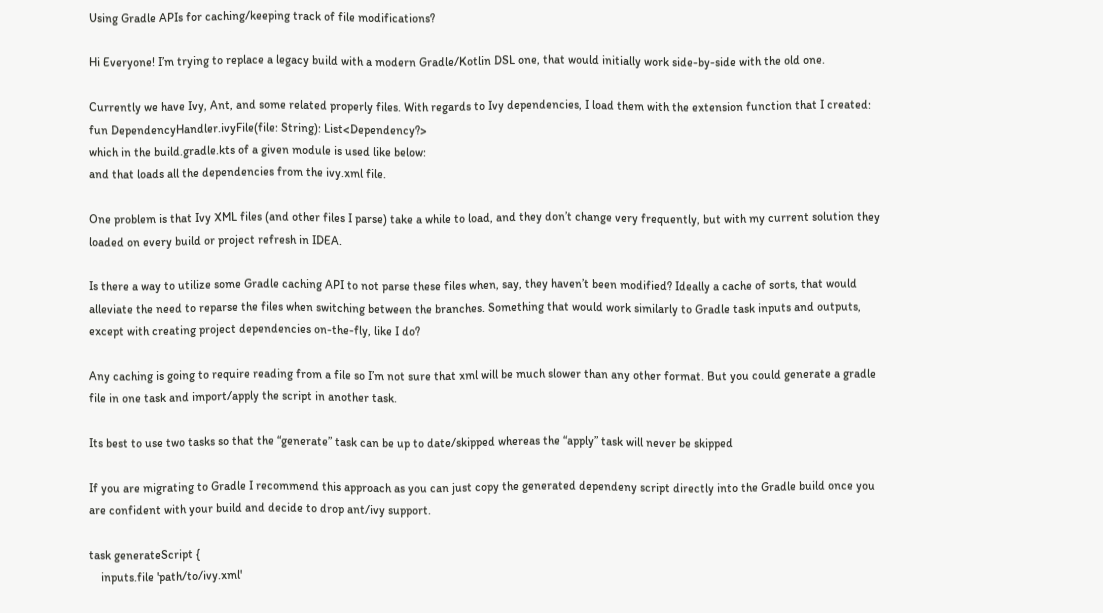Using Gradle APIs for caching/keeping track of file modifications?

Hi Everyone! I’m trying to replace a legacy build with a modern Gradle/Kotlin DSL one, that would initially work side-by-side with the old one.

Currently we have Ivy, Ant, and some related properly files. With regards to Ivy dependencies, I load them with the extension function that I created:
fun DependencyHandler.ivyFile(file: String): List<Dependency?>
which in the build.gradle.kts of a given module is used like below:
and that loads all the dependencies from the ivy.xml file.

One problem is that Ivy XML files (and other files I parse) take a while to load, and they don’t change very frequently, but with my current solution they loaded on every build or project refresh in IDEA.

Is there a way to utilize some Gradle caching API to not parse these files when, say, they haven’t been modified? Ideally a cache of sorts, that would alleviate the need to reparse the files when switching between the branches. Something that would work similarly to Gradle task inputs and outputs, except with creating project dependencies on-the-fly, like I do?

Any caching is going to require reading from a file so I’m not sure that xml will be much slower than any other format. But you could generate a gradle file in one task and import/apply the script in another task.

Its best to use two tasks so that the “generate” task can be up to date/skipped whereas the “apply” task will never be skipped

If you are migrating to Gradle I recommend this approach as you can just copy the generated dependeny script directly into the Gradle build once you are confident with your build and decide to drop ant/ivy support.

task generateScript {
    inputs.file 'path/to/ivy.xml'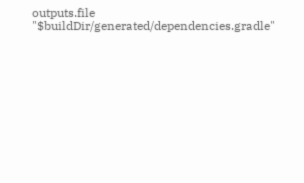outputs.file "$buildDir/generated/dependencies.gradle"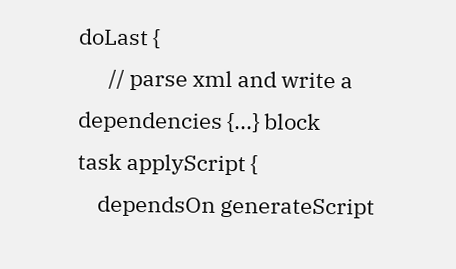doLast {
      // parse xml and write a dependencies {...} block
task applyScript {
    dependsOn generateScript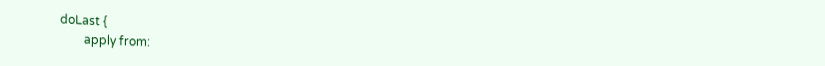doLast {
        apply from: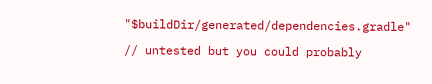"$buildDir/generated/dependencies.gradle"

// untested but you could probably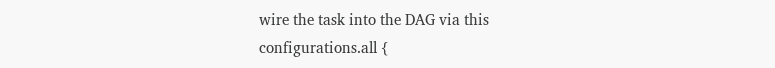wire the task into the DAG via this
configurations.all {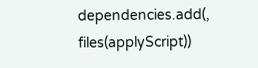dependencies.add(, files(applyScript))